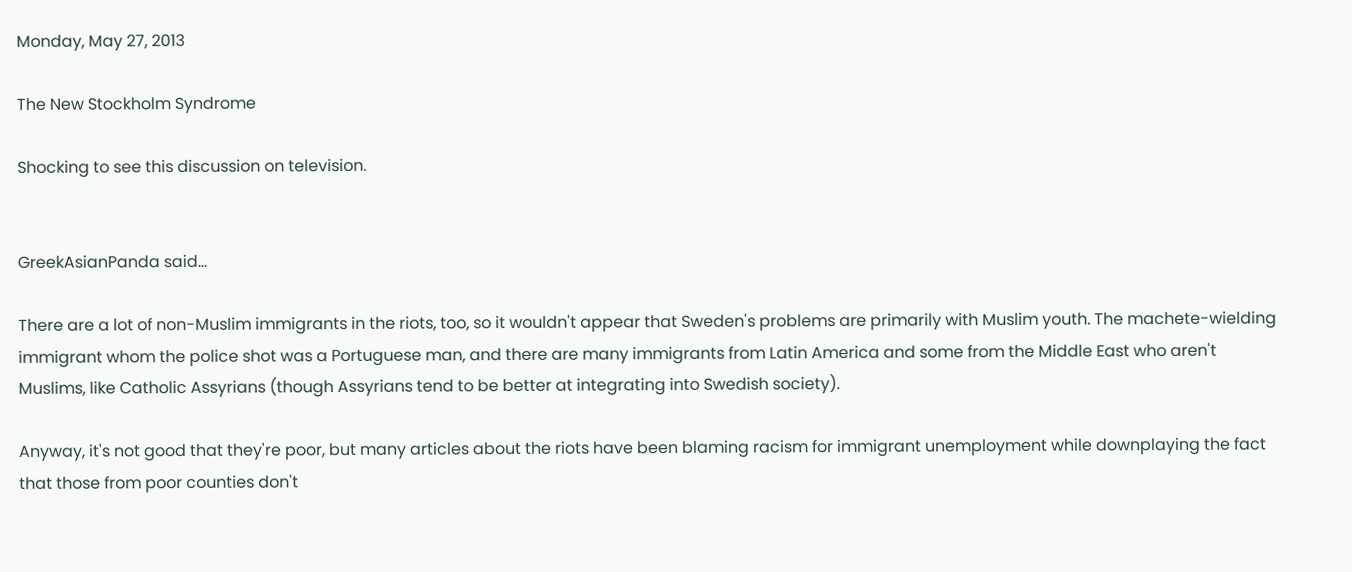Monday, May 27, 2013

The New Stockholm Syndrome

Shocking to see this discussion on television.


GreekAsianPanda said...

There are a lot of non-Muslim immigrants in the riots, too, so it wouldn't appear that Sweden's problems are primarily with Muslim youth. The machete-wielding immigrant whom the police shot was a Portuguese man, and there are many immigrants from Latin America and some from the Middle East who aren't Muslims, like Catholic Assyrians (though Assyrians tend to be better at integrating into Swedish society).

Anyway, it's not good that they're poor, but many articles about the riots have been blaming racism for immigrant unemployment while downplaying the fact that those from poor counties don't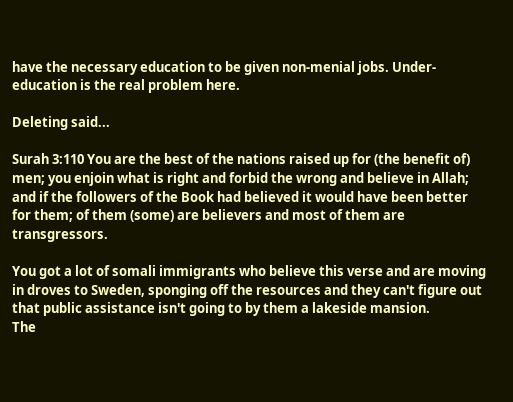have the necessary education to be given non-menial jobs. Under-education is the real problem here.

Deleting said...

Surah 3:110 You are the best of the nations raised up for (the benefit of) men; you enjoin what is right and forbid the wrong and believe in Allah; and if the followers of the Book had believed it would have been better for them; of them (some) are believers and most of them are transgressors.

You got a lot of somali immigrants who believe this verse and are moving in droves to Sweden, sponging off the resources and they can't figure out that public assistance isn't going to by them a lakeside mansion.
The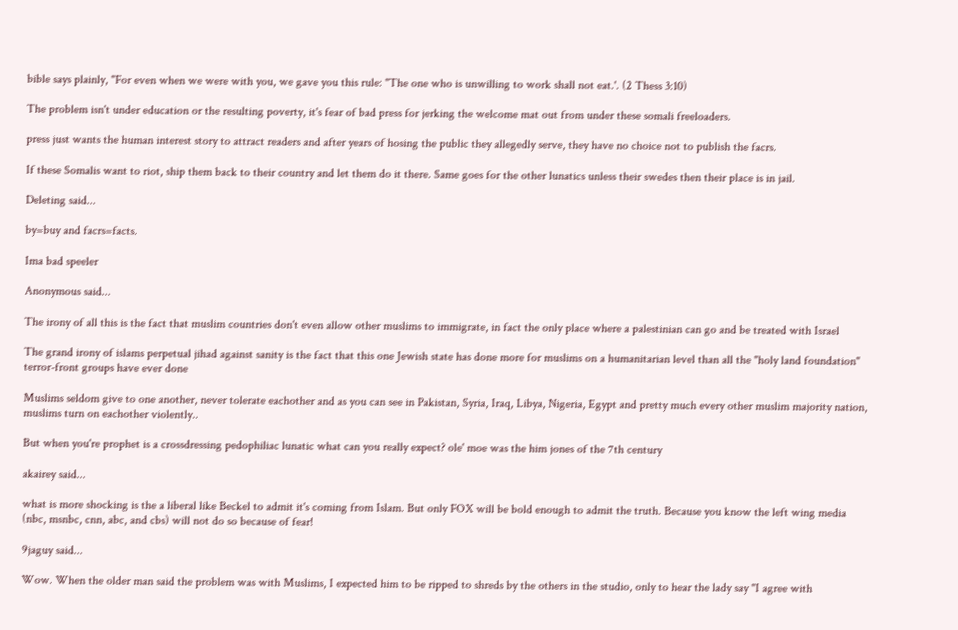bible says plainly, "For even when we were with you, we gave you this rule: "The one who is unwilling to work shall not eat.'. (2 Thess 3:10)

The problem isn't under education or the resulting poverty, it's fear of bad press for jerking the welcome mat out from under these somali freeloaders.

press just wants the human interest story to attract readers and after years of hosing the public they allegedly serve, they have no choice not to publish the facrs.

If these Somalis want to riot, ship them back to their country and let them do it there. Same goes for the other lunatics unless their swedes then their place is in jail.

Deleting said...

by=buy and facrs=facts.

Ima bad speeler

Anonymous said...

The irony of all this is the fact that muslim countries don't even allow other muslims to immigrate, in fact the only place where a palestinian can go and be treated with Israel

The grand irony of islams perpetual jihad against sanity is the fact that this one Jewish state has done more for muslims on a humanitarian level than all the "holy land foundation" terror-front groups have ever done

Muslims seldom give to one another, never tolerate eachother and as you can see in Pakistan, Syria, Iraq, Libya, Nigeria, Egypt and pretty much every other muslim majority nation, muslims turn on eachother violently..

But when you're prophet is a crossdressing pedophiliac lunatic what can you really expect? ole' moe was the him jones of the 7th century

akairey said...

what is more shocking is the a liberal like Beckel to admit it's coming from Islam. But only FOX will be bold enough to admit the truth. Because you know the left wing media (nbc, msnbc, cnn, abc, and cbs) will not do so because of fear!

9jaguy said...

Wow. When the older man said the problem was with Muslims, I expected him to be ripped to shreds by the others in the studio, only to hear the lady say "I agree with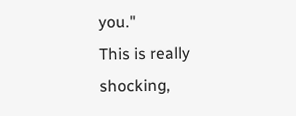you."
This is really shocking,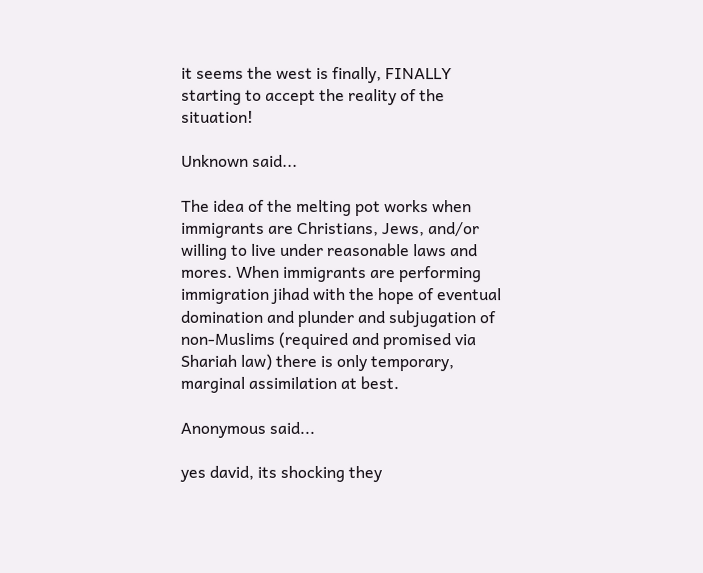it seems the west is finally, FINALLY starting to accept the reality of the situation!

Unknown said...

The idea of the melting pot works when immigrants are Christians, Jews, and/or willing to live under reasonable laws and mores. When immigrants are performing immigration jihad with the hope of eventual domination and plunder and subjugation of non-Muslims (required and promised via Shariah law) there is only temporary, marginal assimilation at best.

Anonymous said...

yes david, its shocking they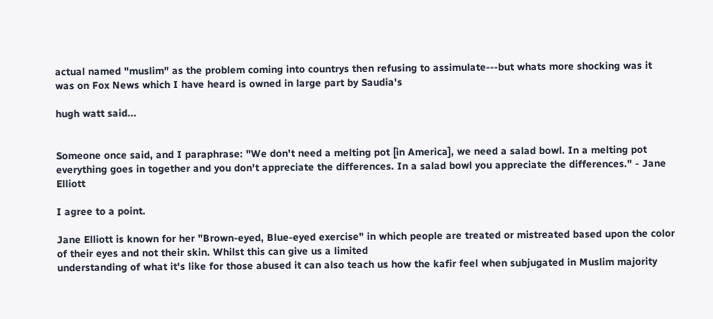actual named "muslim" as the problem coming into countrys then refusing to assimulate---but whats more shocking was it was on Fox News which I have heard is owned in large part by Saudia's

hugh watt said...


Someone once said, and I paraphrase: "We don't need a melting pot [in America], we need a salad bowl. In a melting pot everything goes in together and you don't appreciate the differences. In a salad bowl you appreciate the differences." - Jane Elliott

I agree to a point.

Jane Elliott is known for her "Brown-eyed, Blue-eyed exercise" in which people are treated or mistreated based upon the color of their eyes and not their skin. Whilst this can give us a limited
understanding of what it's like for those abused it can also teach us how the kafir feel when subjugated in Muslim majority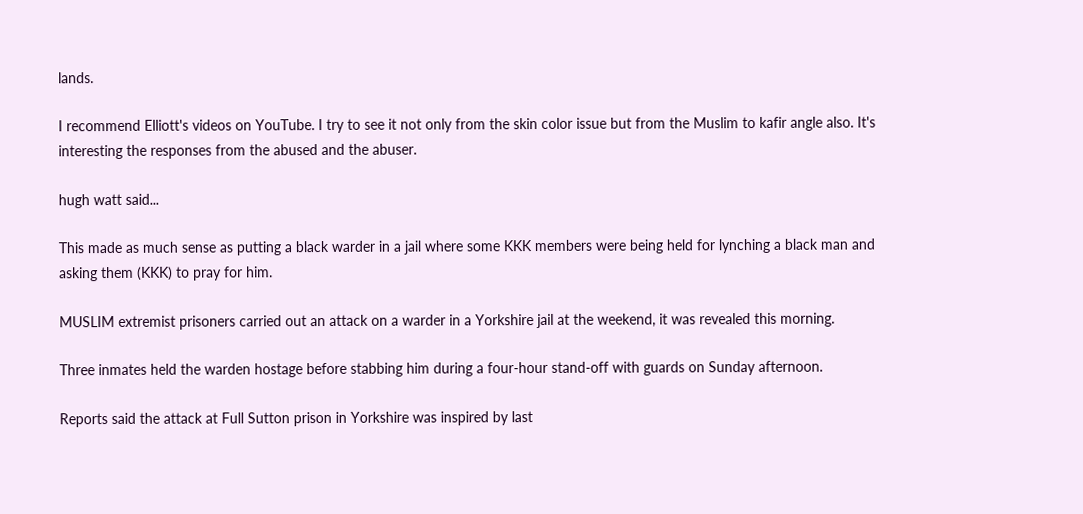lands.

I recommend Elliott's videos on YouTube. I try to see it not only from the skin color issue but from the Muslim to kafir angle also. It's interesting the responses from the abused and the abuser.

hugh watt said...

This made as much sense as putting a black warder in a jail where some KKK members were being held for lynching a black man and asking them (KKK) to pray for him.

MUSLIM extremist prisoners carried out an attack on a warder in a Yorkshire jail at the weekend, it was revealed this morning.

Three inmates held the warden hostage before stabbing him during a four-hour stand-off with guards on Sunday afternoon.

Reports said the attack at Full Sutton prison in Yorkshire was inspired by last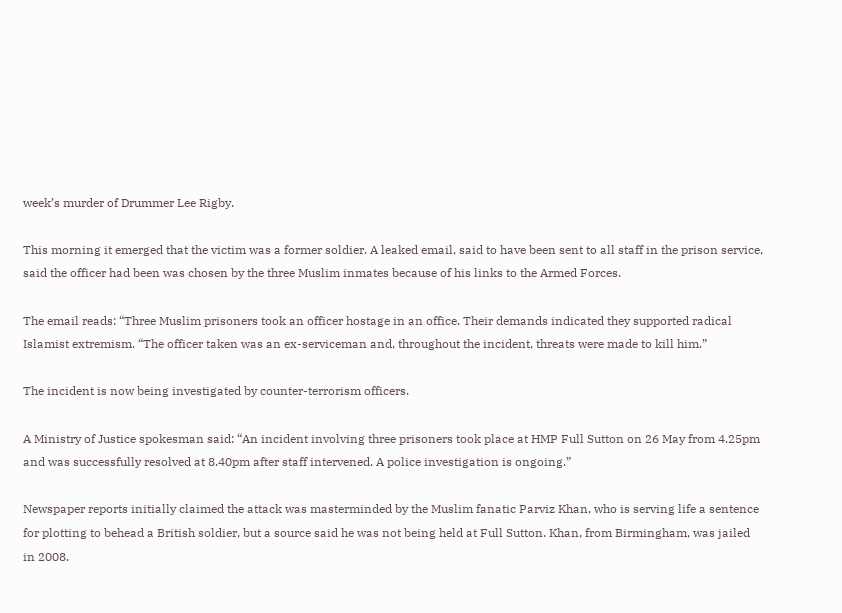week’s murder of Drummer Lee Rigby.

This morning it emerged that the victim was a former soldier. A leaked email, said to have been sent to all staff in the prison service, said the officer had been was chosen by the three Muslim inmates because of his links to the Armed Forces.

The email reads: “Three Muslim prisoners took an officer hostage in an office. Their demands indicated they supported radical Islamist extremism. “The officer taken was an ex-serviceman and, throughout the incident, threats were made to kill him.”

The incident is now being investigated by counter-terrorism officers.

A Ministry of Justice spokesman said: “An incident involving three prisoners took place at HMP Full Sutton on 26 May from 4.25pm and was successfully resolved at 8.40pm after staff intervened. A police investigation is ongoing.”

Newspaper reports initially claimed the attack was masterminded by the Muslim fanatic Parviz Khan, who is serving life a sentence for plotting to behead a British soldier, but a source said he was not being held at Full Sutton. Khan, from Birmingham, was jailed in 2008.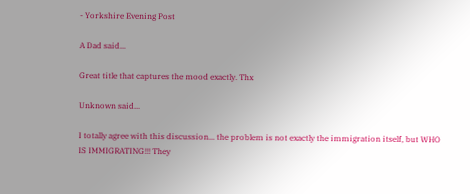- Yorkshire Evening Post

A Dad said...

Great title that captures the mood exactly. Thx

Unknown said...

I totally agree with this discussion... the problem is not exactly the immigration itself, but WHO IS IMMIGRATING!!! They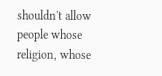shouldn't allow people whose religion, whose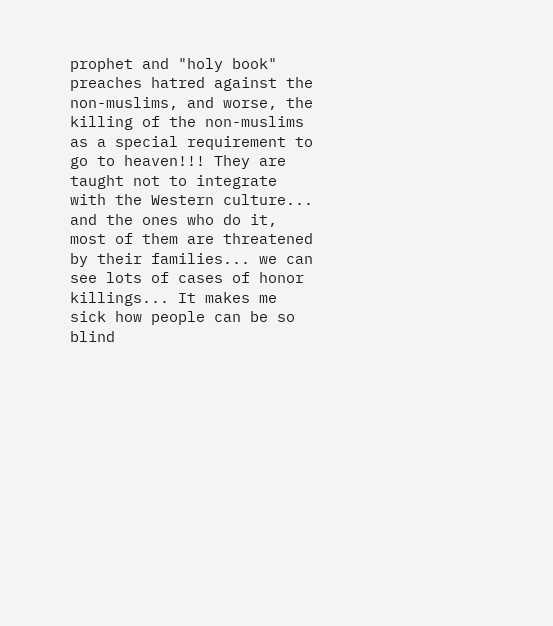prophet and "holy book" preaches hatred against the non-muslims, and worse, the killing of the non-muslims as a special requirement to go to heaven!!! They are taught not to integrate with the Western culture... and the ones who do it, most of them are threatened by their families... we can see lots of cases of honor killings... It makes me sick how people can be so blind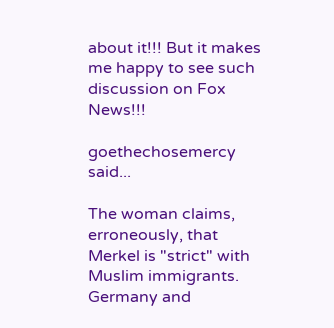about it!!! But it makes me happy to see such discussion on Fox News!!!

goethechosemercy said...

The woman claims, erroneously, that Merkel is "strict" with Muslim immigrants.
Germany and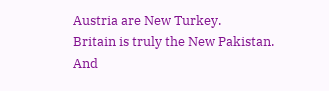Austria are New Turkey.
Britain is truly the New Pakistan.
And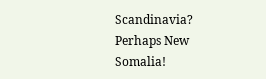Scandinavia? Perhaps New Somalia!